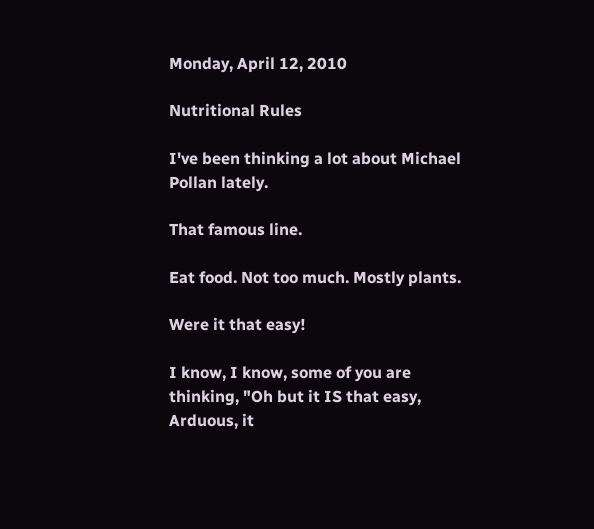Monday, April 12, 2010

Nutritional Rules

I've been thinking a lot about Michael Pollan lately.

That famous line.

Eat food. Not too much. Mostly plants.

Were it that easy!

I know, I know, some of you are thinking, "Oh but it IS that easy, Arduous, it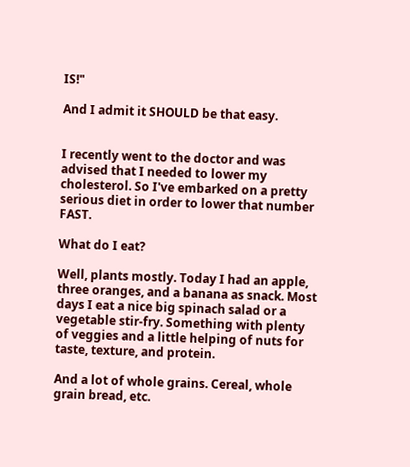IS!"

And I admit it SHOULD be that easy.


I recently went to the doctor and was advised that I needed to lower my cholesterol. So I've embarked on a pretty serious diet in order to lower that number FAST.

What do I eat?

Well, plants mostly. Today I had an apple, three oranges, and a banana as snack. Most days I eat a nice big spinach salad or a vegetable stir-fry. Something with plenty of veggies and a little helping of nuts for taste, texture, and protein.

And a lot of whole grains. Cereal, whole grain bread, etc.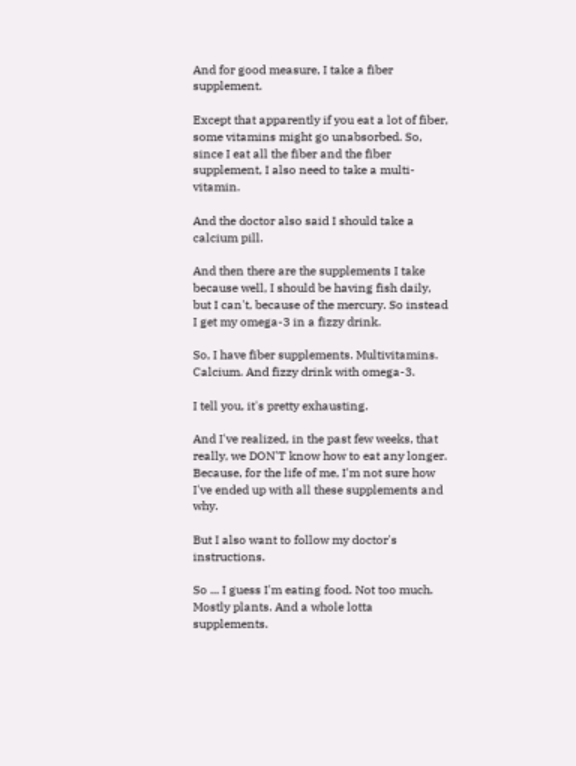And for good measure, I take a fiber supplement.

Except that apparently if you eat a lot of fiber, some vitamins might go unabsorbed. So, since I eat all the fiber and the fiber supplement, I also need to take a multi-vitamin.

And the doctor also said I should take a calcium pill.

And then there are the supplements I take because well, I should be having fish daily, but I can't, because of the mercury. So instead I get my omega-3 in a fizzy drink.

So, I have fiber supplements. Multivitamins. Calcium. And fizzy drink with omega-3.

I tell you, it's pretty exhausting.

And I've realized, in the past few weeks, that really, we DON'T know how to eat any longer. Because, for the life of me, I'm not sure how I've ended up with all these supplements and why.

But I also want to follow my doctor's instructions.

So ... I guess I'm eating food. Not too much. Mostly plants. And a whole lotta supplements.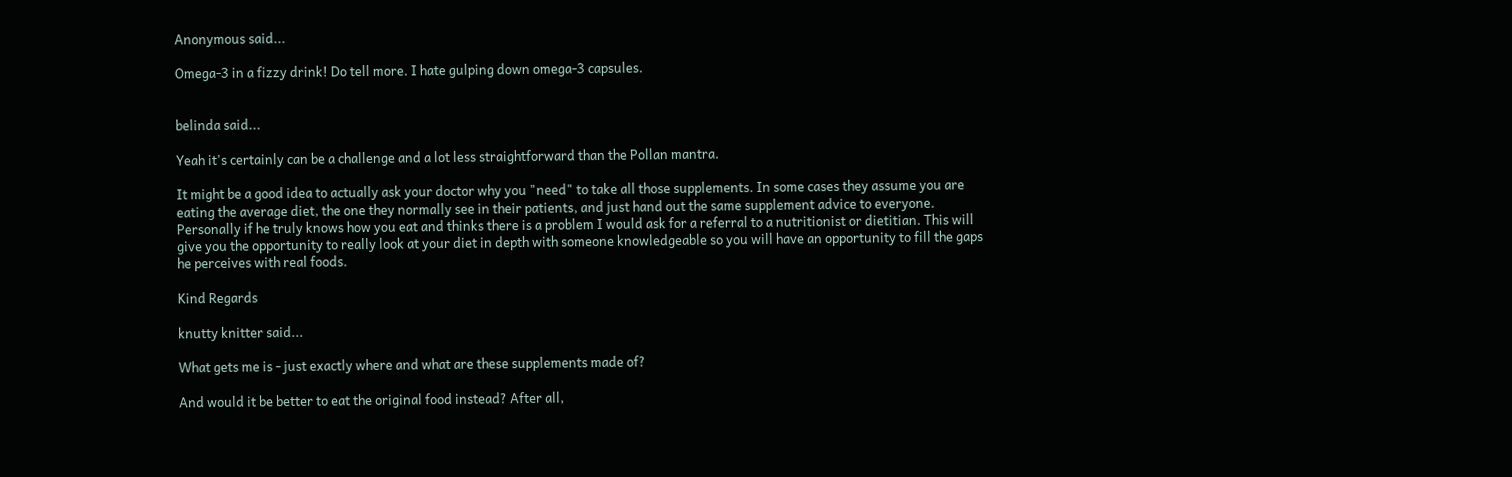Anonymous said...

Omega-3 in a fizzy drink! Do tell more. I hate gulping down omega-3 capsules.


belinda said...

Yeah it's certainly can be a challenge and a lot less straightforward than the Pollan mantra.

It might be a good idea to actually ask your doctor why you "need" to take all those supplements. In some cases they assume you are eating the average diet, the one they normally see in their patients, and just hand out the same supplement advice to everyone. Personally if he truly knows how you eat and thinks there is a problem I would ask for a referral to a nutritionist or dietitian. This will give you the opportunity to really look at your diet in depth with someone knowledgeable so you will have an opportunity to fill the gaps he perceives with real foods.

Kind Regards

knutty knitter said...

What gets me is - just exactly where and what are these supplements made of?

And would it be better to eat the original food instead? After all,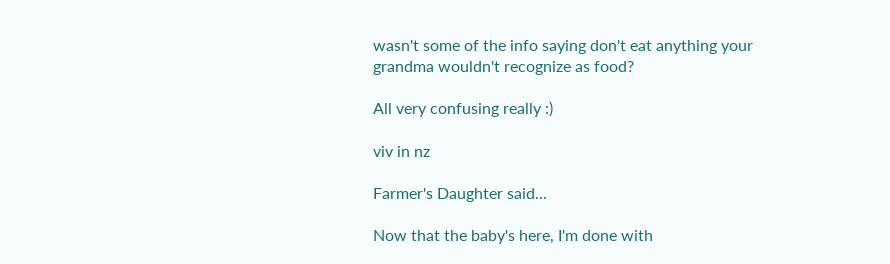wasn't some of the info saying don't eat anything your grandma wouldn't recognize as food?

All very confusing really :)

viv in nz

Farmer's Daughter said...

Now that the baby's here, I'm done with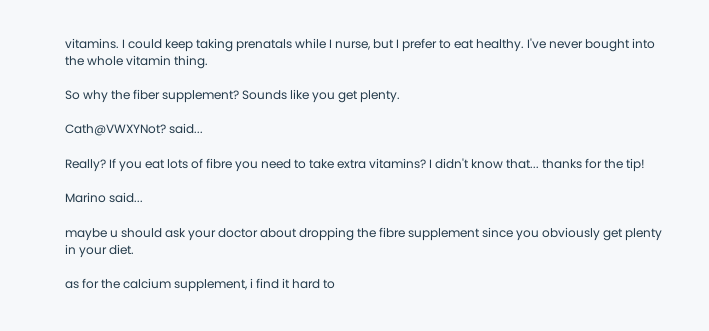vitamins. I could keep taking prenatals while I nurse, but I prefer to eat healthy. I've never bought into the whole vitamin thing.

So why the fiber supplement? Sounds like you get plenty.

Cath@VWXYNot? said...

Really? If you eat lots of fibre you need to take extra vitamins? I didn't know that... thanks for the tip!

Marino said...

maybe u should ask your doctor about dropping the fibre supplement since you obviously get plenty in your diet.

as for the calcium supplement, i find it hard to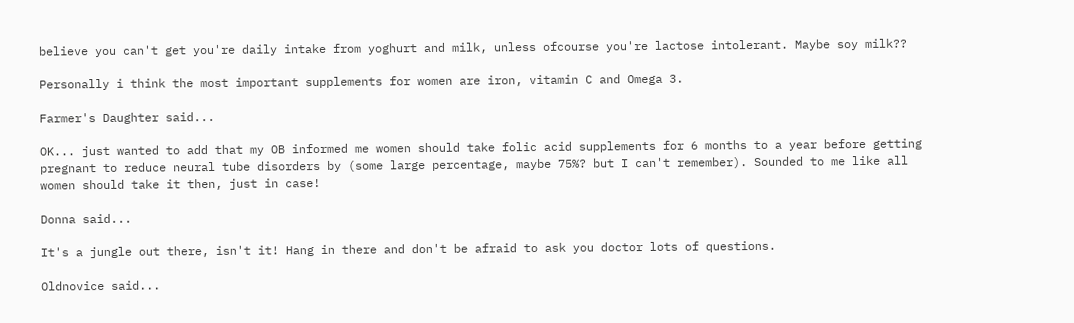believe you can't get you're daily intake from yoghurt and milk, unless ofcourse you're lactose intolerant. Maybe soy milk??

Personally i think the most important supplements for women are iron, vitamin C and Omega 3.

Farmer's Daughter said...

OK... just wanted to add that my OB informed me women should take folic acid supplements for 6 months to a year before getting pregnant to reduce neural tube disorders by (some large percentage, maybe 75%? but I can't remember). Sounded to me like all women should take it then, just in case!

Donna said...

It's a jungle out there, isn't it! Hang in there and don't be afraid to ask you doctor lots of questions.

Oldnovice said...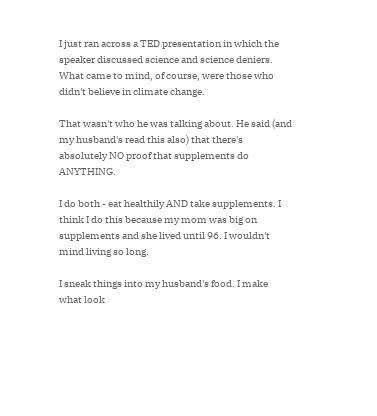I just ran across a TED presentation in which the speaker discussed science and science deniers. What came to mind, of course, were those who didn't believe in climate change.

That wasn't who he was talking about. He said (and my husband's read this also) that there's absolutely NO proof that supplements do ANYTHING.

I do both - eat healthily AND take supplements. I think I do this because my mom was big on supplements and she lived until 96. I wouldn't mind living so long.

I sneak things into my husband's food. I make what look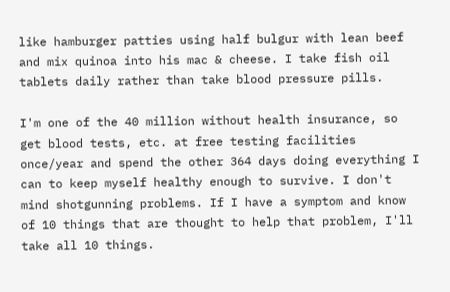like hamburger patties using half bulgur with lean beef and mix quinoa into his mac & cheese. I take fish oil tablets daily rather than take blood pressure pills.

I'm one of the 40 million without health insurance, so get blood tests, etc. at free testing facilities once/year and spend the other 364 days doing everything I can to keep myself healthy enough to survive. I don't mind shotgunning problems. If I have a symptom and know of 10 things that are thought to help that problem, I'll take all 10 things.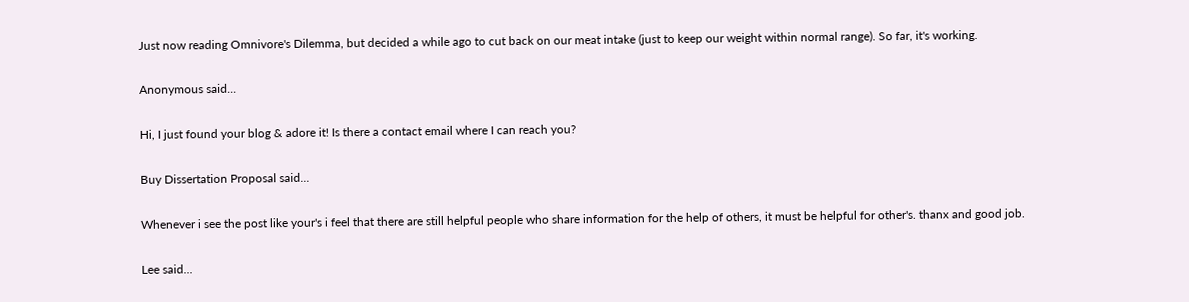Just now reading Omnivore's Dilemma, but decided a while ago to cut back on our meat intake (just to keep our weight within normal range). So far, it's working.

Anonymous said...

Hi, I just found your blog & adore it! Is there a contact email where I can reach you?

Buy Dissertation Proposal said...

Whenever i see the post like your's i feel that there are still helpful people who share information for the help of others, it must be helpful for other's. thanx and good job.

Lee said...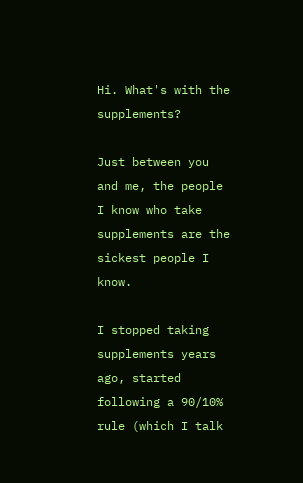Hi. What's with the supplements?

Just between you and me, the people I know who take supplements are the sickest people I know.

I stopped taking supplements years ago, started following a 90/10% rule (which I talk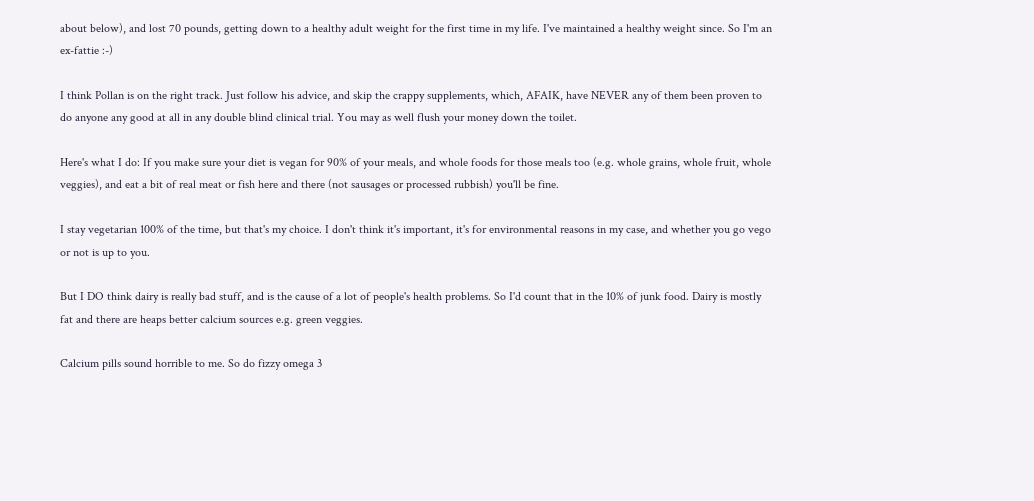about below), and lost 70 pounds, getting down to a healthy adult weight for the first time in my life. I've maintained a healthy weight since. So I'm an ex-fattie :-)

I think Pollan is on the right track. Just follow his advice, and skip the crappy supplements, which, AFAIK, have NEVER any of them been proven to do anyone any good at all in any double blind clinical trial. You may as well flush your money down the toilet.

Here's what I do: If you make sure your diet is vegan for 90% of your meals, and whole foods for those meals too (e.g. whole grains, whole fruit, whole veggies), and eat a bit of real meat or fish here and there (not sausages or processed rubbish) you'll be fine.

I stay vegetarian 100% of the time, but that's my choice. I don't think it's important, it's for environmental reasons in my case, and whether you go vego or not is up to you.

But I DO think dairy is really bad stuff, and is the cause of a lot of people's health problems. So I'd count that in the 10% of junk food. Dairy is mostly fat and there are heaps better calcium sources e.g. green veggies.

Calcium pills sound horrible to me. So do fizzy omega 3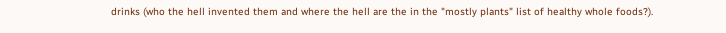drinks (who the hell invented them and where the hell are the in the "mostly plants" list of healthy whole foods?).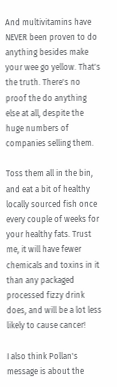And multivitamins have NEVER been proven to do anything besides make your wee go yellow. That's the truth. There's no proof the do anything else at all, despite the huge numbers of companies selling them.

Toss them all in the bin, and eat a bit of healthy locally sourced fish once every couple of weeks for your healthy fats. Trust me, it will have fewer chemicals and toxins in it than any packaged processed fizzy drink does, and will be a lot less likely to cause cancer!

I also think Pollan's message is about the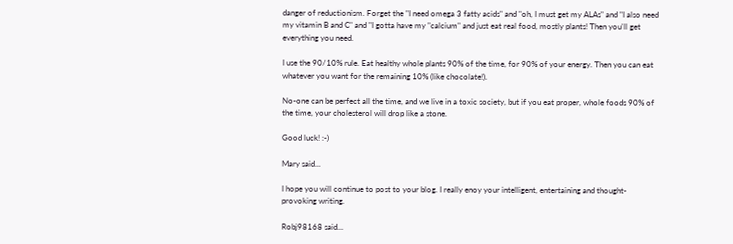danger of reductionism. Forget the "I need omega 3 fatty acids" and "oh, I must get my ALAs" and "I also need my vitamin B and C" and "I gotta have my "calcium" and just eat real food, mostly plants! Then you'll get everything you need.

I use the 90/10% rule. Eat healthy whole plants 90% of the time, for 90% of your energy. Then you can eat whatever you want for the remaining 10% (like chocolate!).

No-one can be perfect all the time, and we live in a toxic society, but if you eat proper, whole foods 90% of the time, your cholesterol will drop like a stone.

Good luck! :-)

Mary said...

I hope you will continue to post to your blog. I really enoy your intelligent, entertaining and thought-provoking writing.

Robj98168 said...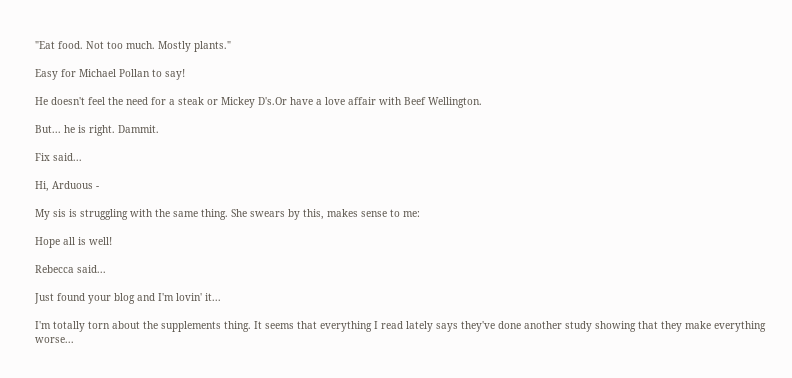"Eat food. Not too much. Mostly plants."

Easy for Michael Pollan to say!

He doesn't feel the need for a steak or Mickey D's.Or have a love affair with Beef Wellington.

But... he is right. Dammit.

Fix said...

Hi, Arduous -

My sis is struggling with the same thing. She swears by this, makes sense to me:

Hope all is well!

Rebecca said...

Just found your blog and I'm lovin' it...

I'm totally torn about the supplements thing. It seems that everything I read lately says they've done another study showing that they make everything worse...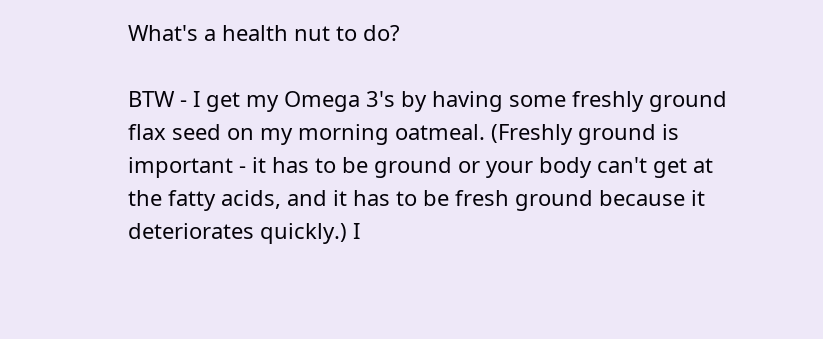What's a health nut to do?

BTW - I get my Omega 3's by having some freshly ground flax seed on my morning oatmeal. (Freshly ground is important - it has to be ground or your body can't get at the fatty acids, and it has to be fresh ground because it deteriorates quickly.) I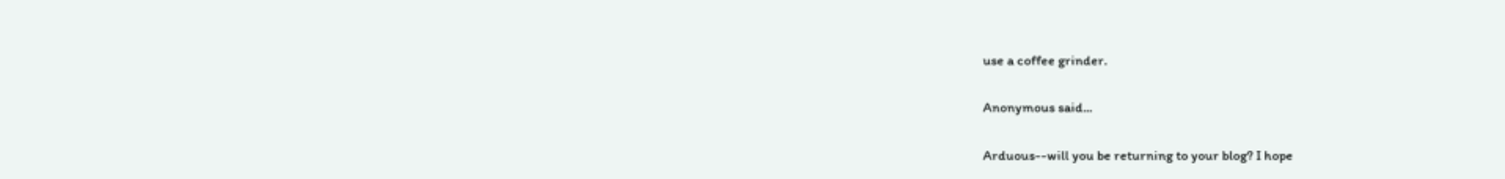use a coffee grinder.

Anonymous said...

Arduous--will you be returning to your blog? I hope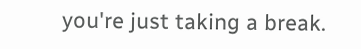you're just taking a break.